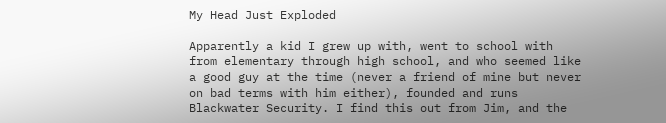My Head Just Exploded

Apparently a kid I grew up with, went to school with from elementary through high school, and who seemed like a good guy at the time (never a friend of mine but never on bad terms with him either), founded and runs Blackwater Security. I find this out from Jim, and the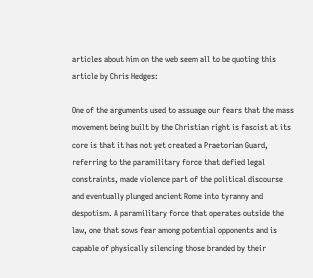articles about him on the web seem all to be quoting this article by Chris Hedges:

One of the arguments used to assuage our fears that the mass movement being built by the Christian right is fascist at its core is that it has not yet created a Praetorian Guard, referring to the paramilitary force that defied legal constraints, made violence part of the political discourse and eventually plunged ancient Rome into tyranny and despotism. A paramilitary force that operates outside the law, one that sows fear among potential opponents and is capable of physically silencing those branded by their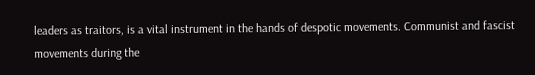leaders as traitors, is a vital instrument in the hands of despotic movements. Communist and fascist movements during the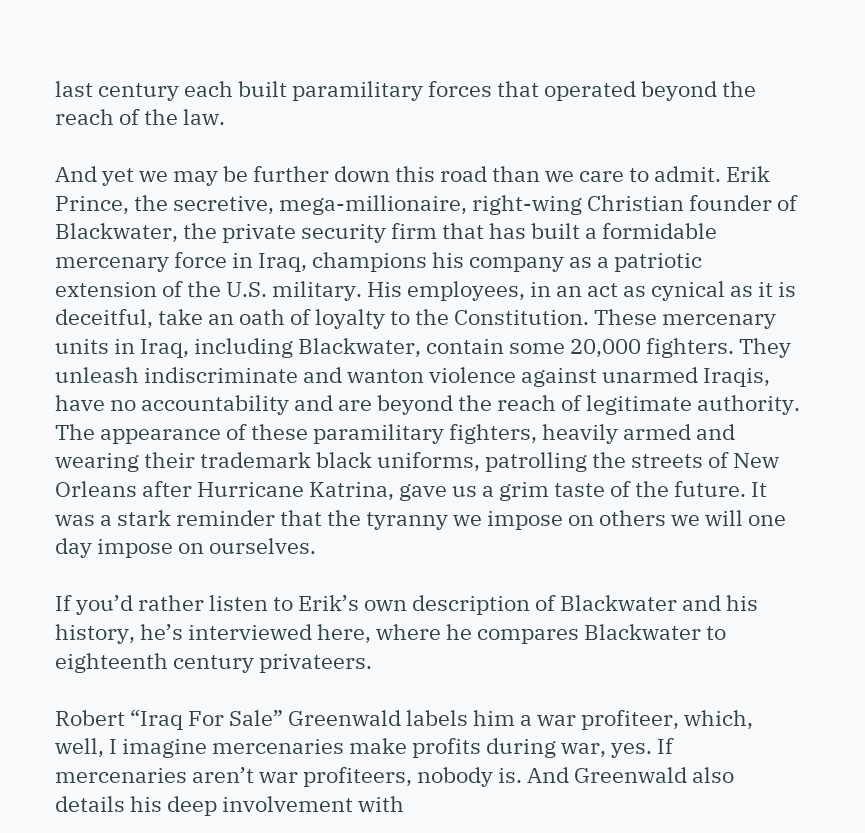last century each built paramilitary forces that operated beyond the reach of the law.

And yet we may be further down this road than we care to admit. Erik Prince, the secretive, mega-millionaire, right-wing Christian founder of Blackwater, the private security firm that has built a formidable mercenary force in Iraq, champions his company as a patriotic extension of the U.S. military. His employees, in an act as cynical as it is deceitful, take an oath of loyalty to the Constitution. These mercenary units in Iraq, including Blackwater, contain some 20,000 fighters. They unleash indiscriminate and wanton violence against unarmed Iraqis, have no accountability and are beyond the reach of legitimate authority. The appearance of these paramilitary fighters, heavily armed and wearing their trademark black uniforms, patrolling the streets of New Orleans after Hurricane Katrina, gave us a grim taste of the future. It was a stark reminder that the tyranny we impose on others we will one day impose on ourselves.

If you’d rather listen to Erik’s own description of Blackwater and his history, he’s interviewed here, where he compares Blackwater to eighteenth century privateers.

Robert “Iraq For Sale” Greenwald labels him a war profiteer, which, well, I imagine mercenaries make profits during war, yes. If mercenaries aren’t war profiteers, nobody is. And Greenwald also details his deep involvement with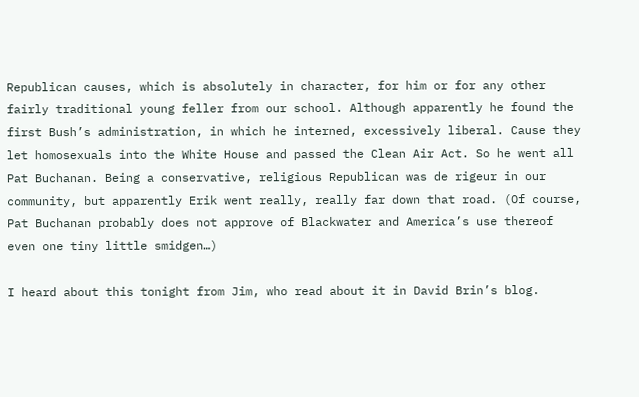Republican causes, which is absolutely in character, for him or for any other fairly traditional young feller from our school. Although apparently he found the first Bush’s administration, in which he interned, excessively liberal. Cause they let homosexuals into the White House and passed the Clean Air Act. So he went all Pat Buchanan. Being a conservative, religious Republican was de rigeur in our community, but apparently Erik went really, really far down that road. (Of course, Pat Buchanan probably does not approve of Blackwater and America’s use thereof even one tiny little smidgen…)

I heard about this tonight from Jim, who read about it in David Brin’s blog.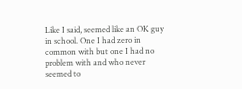Like I said, seemed like an OK guy in school. One I had zero in common with but one I had no problem with and who never seemed to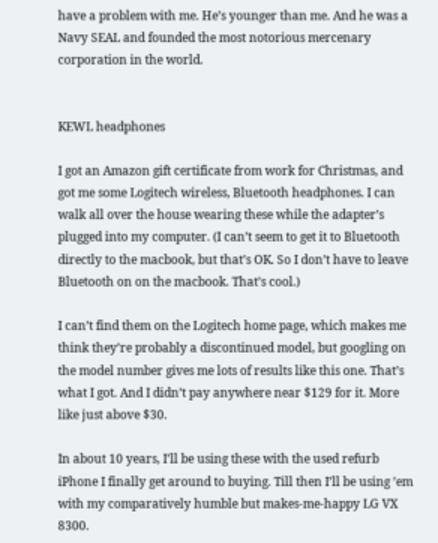have a problem with me. He’s younger than me. And he was a Navy SEAL and founded the most notorious mercenary corporation in the world.


KEWL headphones

I got an Amazon gift certificate from work for Christmas, and got me some Logitech wireless, Bluetooth headphones. I can walk all over the house wearing these while the adapter’s plugged into my computer. (I can’t seem to get it to Bluetooth directly to the macbook, but that’s OK. So I don’t have to leave Bluetooth on on the macbook. That’s cool.)

I can’t find them on the Logitech home page, which makes me think they’re probably a discontinued model, but googling on the model number gives me lots of results like this one. That’s what I got. And I didn’t pay anywhere near $129 for it. More like just above $30.

In about 10 years, I’ll be using these with the used refurb iPhone I finally get around to buying. Till then I’ll be using ’em with my comparatively humble but makes-me-happy LG VX 8300.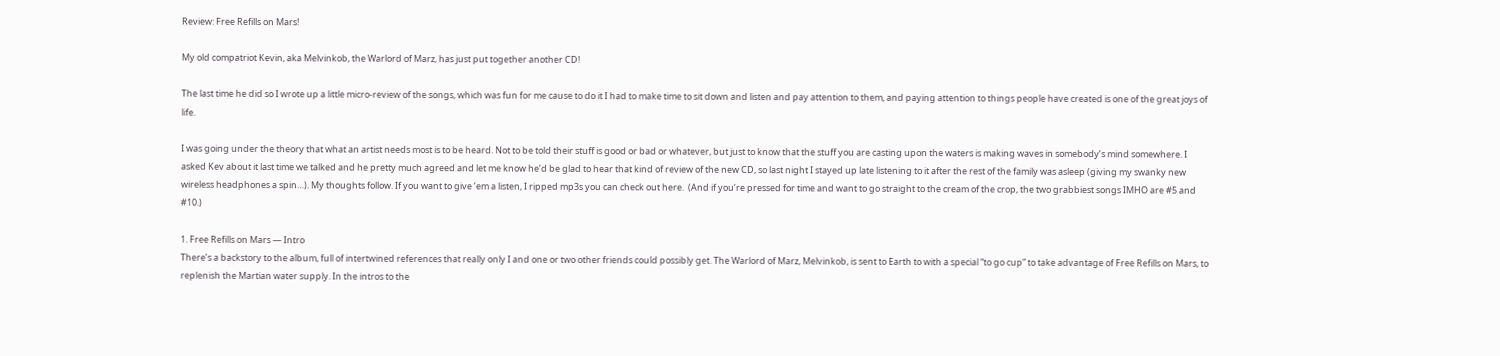Review: Free Refills on Mars!

My old compatriot Kevin, aka Melvinkob, the Warlord of Marz, has just put together another CD!

The last time he did so I wrote up a little micro-review of the songs, which was fun for me cause to do it I had to make time to sit down and listen and pay attention to them, and paying attention to things people have created is one of the great joys of life.

I was going under the theory that what an artist needs most is to be heard. Not to be told their stuff is good or bad or whatever, but just to know that the stuff you are casting upon the waters is making waves in somebody’s mind somewhere. I asked Kev about it last time we talked and he pretty much agreed and let me know he’d be glad to hear that kind of review of the new CD, so last night I stayed up late listening to it after the rest of the family was asleep (giving my swanky new wireless headphones a spin…). My thoughts follow. If you want to give ’em a listen, I ripped mp3s you can check out here.  (And if you’re pressed for time and want to go straight to the cream of the crop, the two grabbiest songs IMHO are #5 and #10.)

1. Free Refills on Mars — Intro
There’s a backstory to the album, full of intertwined references that really only I and one or two other friends could possibly get. The Warlord of Marz, Melvinkob, is sent to Earth to with a special “to go cup” to take advantage of Free Refills on Mars, to replenish the Martian water supply. In the intros to the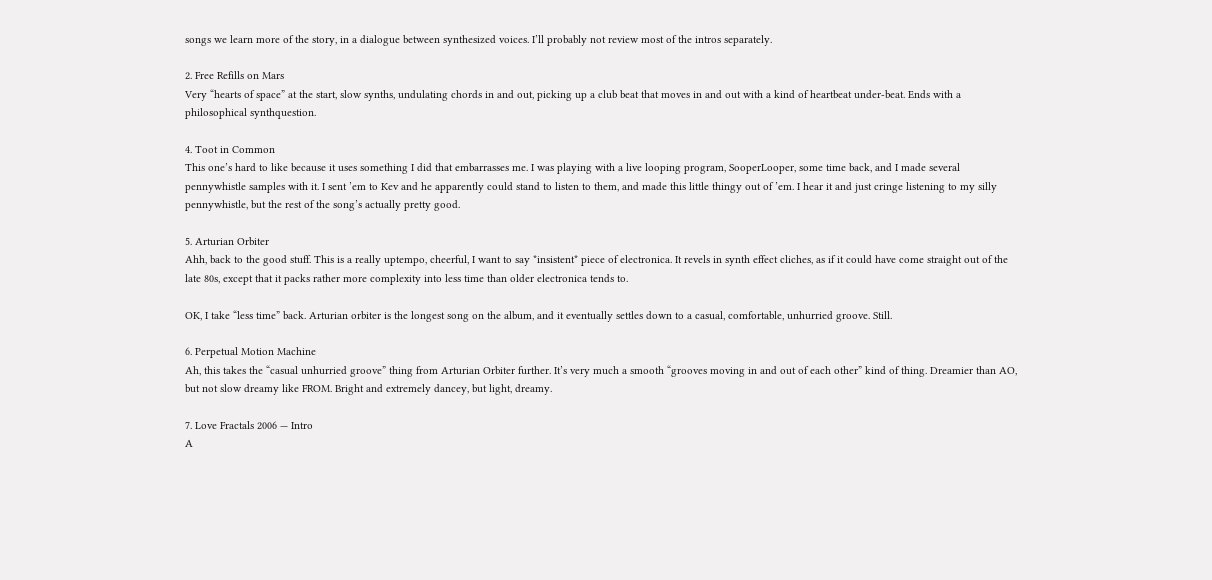songs we learn more of the story, in a dialogue between synthesized voices. I’ll probably not review most of the intros separately.

2. Free Refills on Mars
Very “hearts of space” at the start, slow synths, undulating chords in and out, picking up a club beat that moves in and out with a kind of heartbeat under-beat. Ends with a philosophical synthquestion.

4. Toot in Common
This one’s hard to like because it uses something I did that embarrasses me. I was playing with a live looping program, SooperLooper, some time back, and I made several pennywhistle samples with it. I sent ’em to Kev and he apparently could stand to listen to them, and made this little thingy out of ’em. I hear it and just cringe listening to my silly pennywhistle, but the rest of the song’s actually pretty good.

5. Arturian Orbiter
Ahh, back to the good stuff. This is a really uptempo, cheerful, I want to say *insistent* piece of electronica. It revels in synth effect cliches, as if it could have come straight out of the late 80s, except that it packs rather more complexity into less time than older electronica tends to.

OK, I take “less time” back. Arturian orbiter is the longest song on the album, and it eventually settles down to a casual, comfortable, unhurried groove. Still.

6. Perpetual Motion Machine
Ah, this takes the “casual unhurried groove” thing from Arturian Orbiter further. It’s very much a smooth “grooves moving in and out of each other” kind of thing. Dreamier than AO, but not slow dreamy like FROM. Bright and extremely dancey, but light, dreamy.

7. Love Fractals 2006 — Intro
A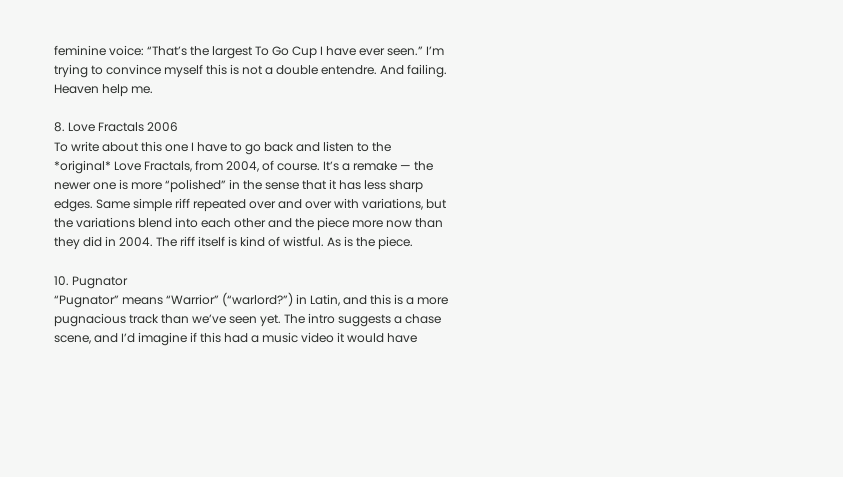feminine voice: “That’s the largest To Go Cup I have ever seen.” I’m trying to convince myself this is not a double entendre. And failing. Heaven help me.

8. Love Fractals 2006
To write about this one I have to go back and listen to the *original* Love Fractals, from 2004, of course. It’s a remake — the newer one is more “polished” in the sense that it has less sharp edges. Same simple riff repeated over and over with variations, but the variations blend into each other and the piece more now than they did in 2004. The riff itself is kind of wistful. As is the piece.

10. Pugnator
“Pugnator” means “Warrior” (“warlord?”) in Latin, and this is a more pugnacious track than we’ve seen yet. The intro suggests a chase scene, and I’d imagine if this had a music video it would have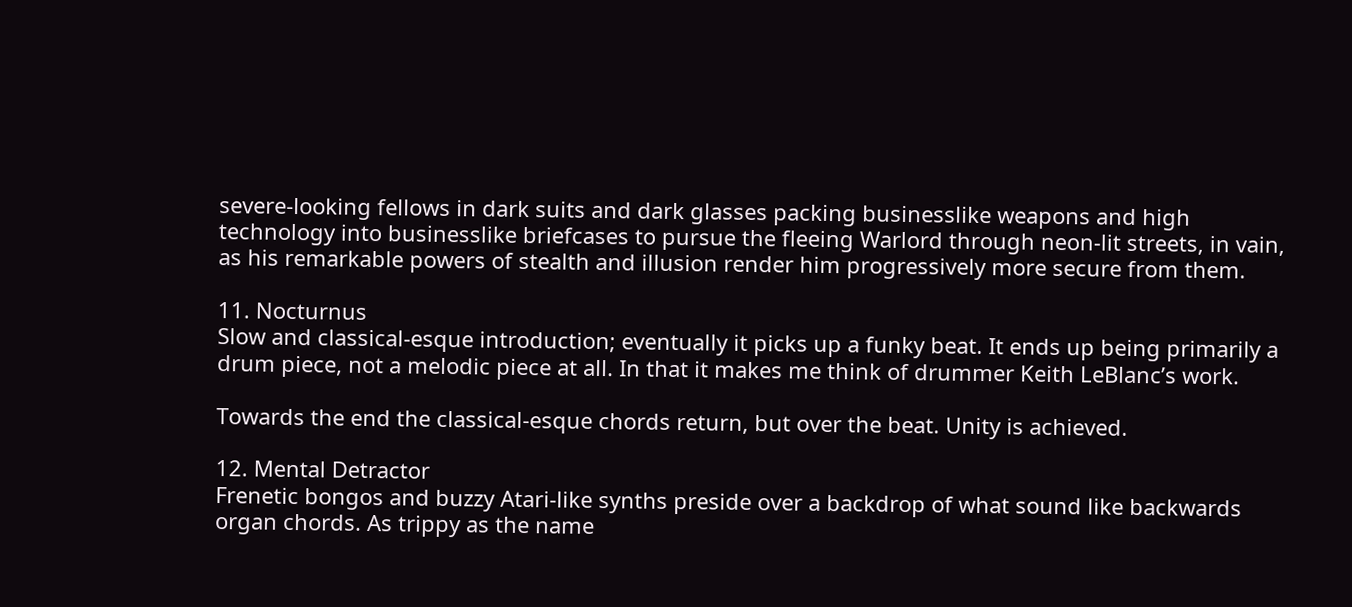severe-looking fellows in dark suits and dark glasses packing businesslike weapons and high technology into businesslike briefcases to pursue the fleeing Warlord through neon-lit streets, in vain, as his remarkable powers of stealth and illusion render him progressively more secure from them.

11. Nocturnus
Slow and classical-esque introduction; eventually it picks up a funky beat. It ends up being primarily a drum piece, not a melodic piece at all. In that it makes me think of drummer Keith LeBlanc’s work.

Towards the end the classical-esque chords return, but over the beat. Unity is achieved.

12. Mental Detractor
Frenetic bongos and buzzy Atari-like synths preside over a backdrop of what sound like backwards organ chords. As trippy as the name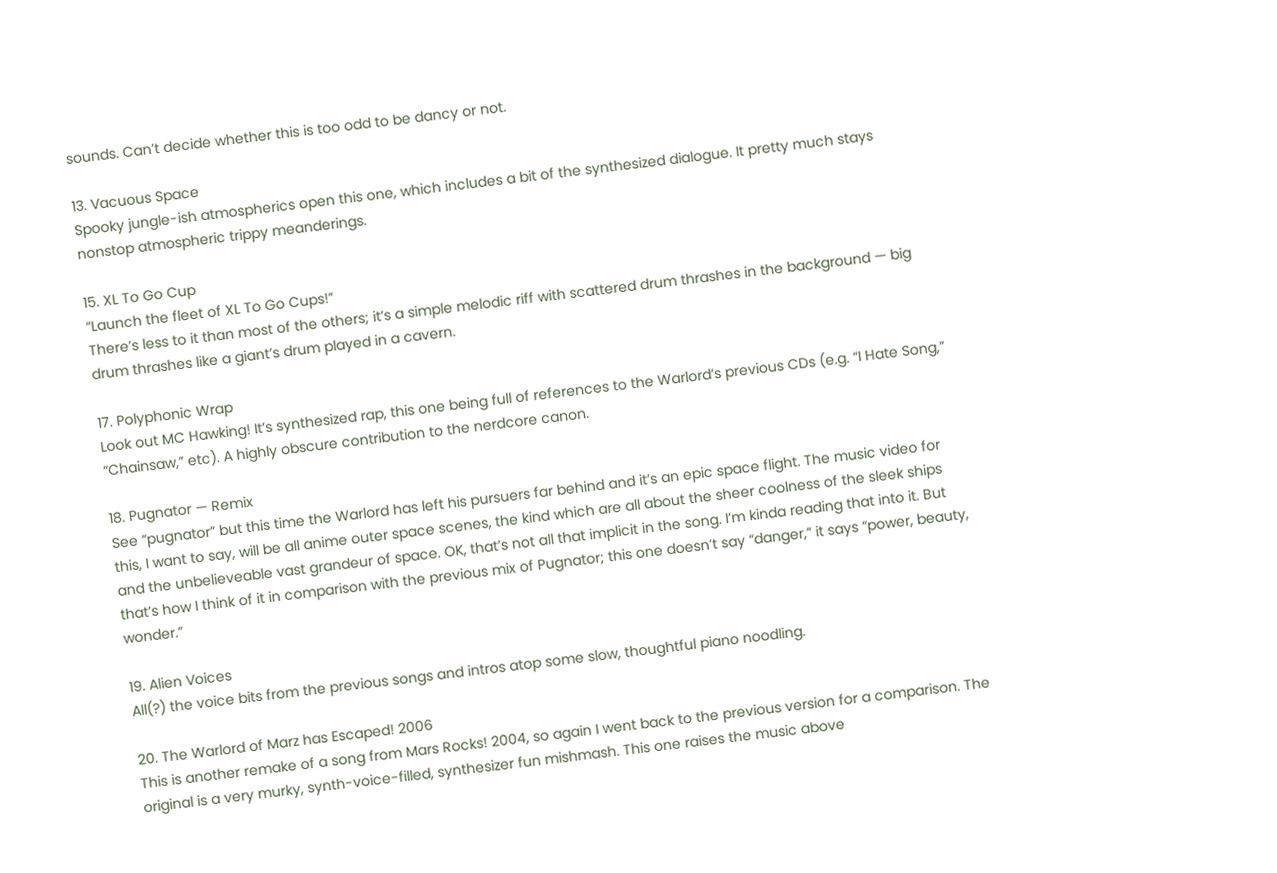sounds. Can’t decide whether this is too odd to be dancy or not.

13. Vacuous Space
Spooky jungle-ish atmospherics open this one, which includes a bit of the synthesized dialogue. It pretty much stays nonstop atmospheric trippy meanderings.

15. XL To Go Cup
“Launch the fleet of XL To Go Cups!”
There’s less to it than most of the others; it’s a simple melodic riff with scattered drum thrashes in the background — big drum thrashes like a giant’s drum played in a cavern.

17. Polyphonic Wrap
Look out MC Hawking! It’s synthesized rap, this one being full of references to the Warlord’s previous CDs (e.g. “I Hate Song,” “Chainsaw,” etc). A highly obscure contribution to the nerdcore canon.

18. Pugnator — Remix
See “pugnator” but this time the Warlord has left his pursuers far behind and it’s an epic space flight. The music video for this, I want to say, will be all anime outer space scenes, the kind which are all about the sheer coolness of the sleek ships and the unbelieveable vast grandeur of space. OK, that’s not all that implicit in the song. I’m kinda reading that into it. But that’s how I think of it in comparison with the previous mix of Pugnator; this one doesn’t say “danger,” it says “power, beauty, wonder.”

19. Alien Voices
All(?) the voice bits from the previous songs and intros atop some slow, thoughtful piano noodling.

20. The Warlord of Marz has Escaped! 2006
This is another remake of a song from Mars Rocks! 2004, so again I went back to the previous version for a comparison. The original is a very murky, synth-voice-filled, synthesizer fun mishmash. This one raises the music above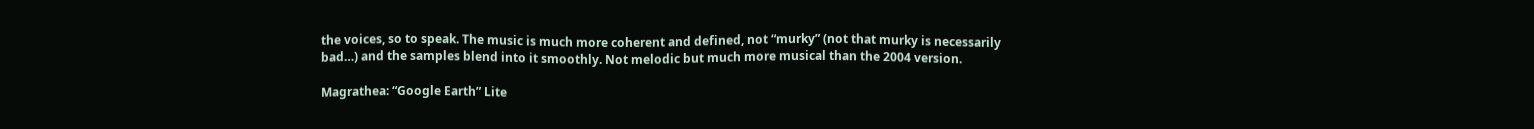the voices, so to speak. The music is much more coherent and defined, not “murky” (not that murky is necessarily bad…) and the samples blend into it smoothly. Not melodic but much more musical than the 2004 version.

Magrathea: “Google Earth” Lite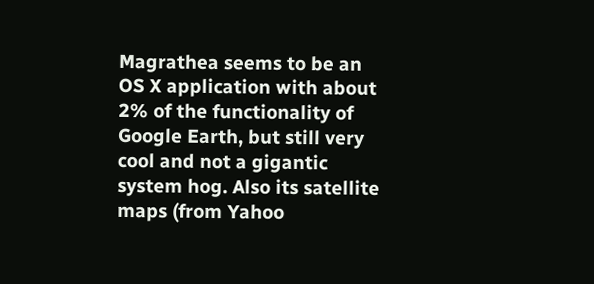Magrathea seems to be an OS X application with about 2% of the functionality of Google Earth, but still very cool and not a gigantic system hog. Also its satellite maps (from Yahoo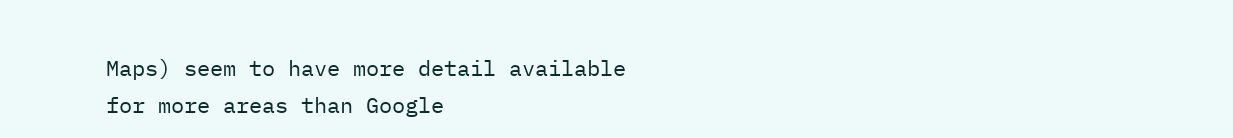Maps) seem to have more detail available for more areas than Google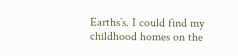Earths’s. I could find my childhood homes on the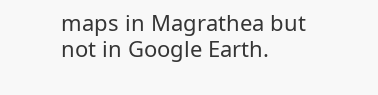maps in Magrathea but not in Google Earth.